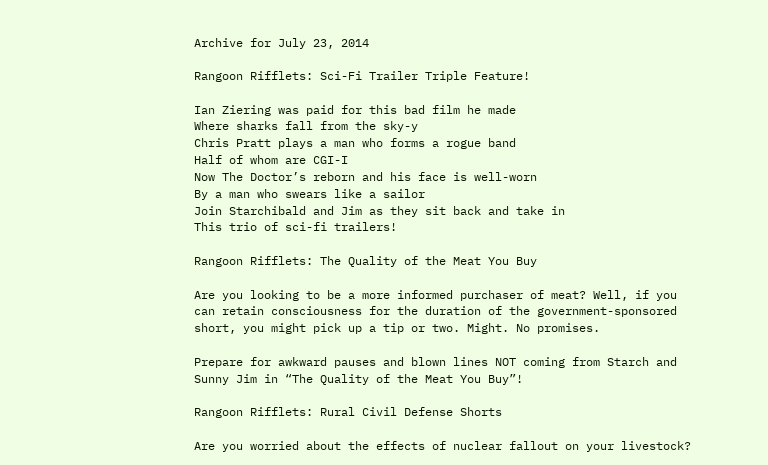Archive for July 23, 2014

Rangoon Rifflets: Sci-Fi Trailer Triple Feature!

Ian Ziering was paid for this bad film he made
Where sharks fall from the sky-y
Chris Pratt plays a man who forms a rogue band
Half of whom are CGI-I
Now The Doctor’s reborn and his face is well-worn
By a man who swears like a sailor
Join Starchibald and Jim as they sit back and take in
This trio of sci-fi trailers!

Rangoon Rifflets: The Quality of the Meat You Buy

Are you looking to be a more informed purchaser of meat? Well, if you can retain consciousness for the duration of the government-sponsored short, you might pick up a tip or two. Might. No promises.

Prepare for awkward pauses and blown lines NOT coming from Starch and Sunny Jim in “The Quality of the Meat You Buy”!

Rangoon Rifflets: Rural Civil Defense Shorts

Are you worried about the effects of nuclear fallout on your livestock?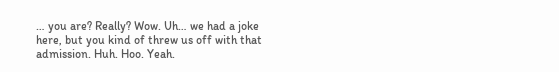… you are? Really? Wow. Uh… we had a joke here, but you kind of threw us off with that admission. Huh. Hoo. Yeah.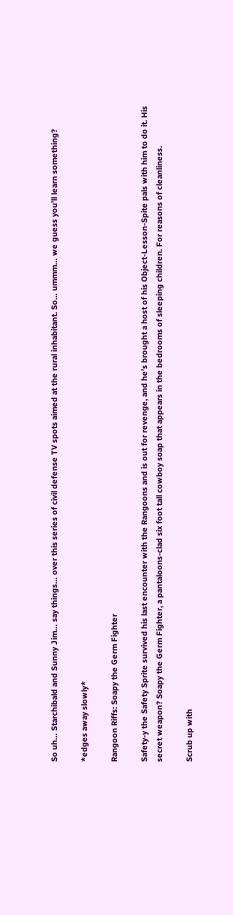So uh… Starchibald and Sunny Jim… say things… over this series of civil defense TV spots aimed at the rural inhabitant. So… ummm… we guess you’ll learn something?

*edges away slowly*

Rangoon Riffs: Soapy the Germ Fighter

Safety-y the Safety Sprite survived his last encounter with the Rangoons and is out for revenge, and he’s brought a host of his Object-Lesson-Spite pals with him to do it. His secret weapon? Soapy the Germ Fighter, a pantaloons-clad six foot tall cowboy soap that appears in the bedrooms of sleeping children. For reasons of cleanliness.

Scrub up with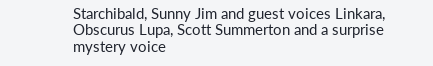Starchibald, Sunny Jim and guest voices Linkara, Obscurus Lupa, Scott Summerton and a surprise mystery voice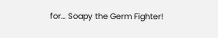for… Soapy the Germ Fighter!